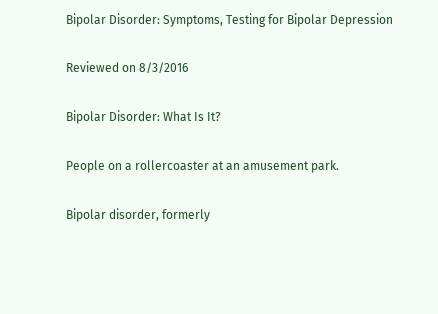Bipolar Disorder: Symptoms, Testing for Bipolar Depression

Reviewed on 8/3/2016

Bipolar Disorder: What Is It?

People on a rollercoaster at an amusement park.

Bipolar disorder, formerly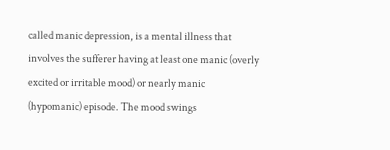called manic depression, is a mental illness that involves the sufferer having at least one manic (overly excited or irritable mood) or nearly manic (hypomanic) episode. The mood swings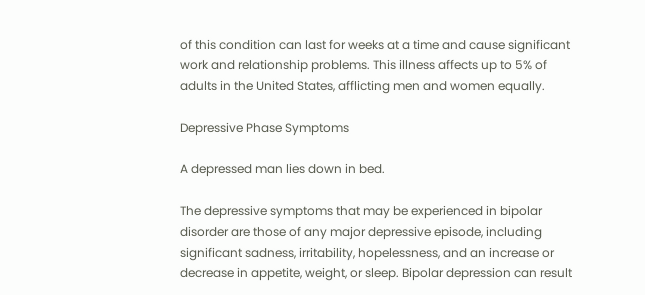of this condition can last for weeks at a time and cause significant work and relationship problems. This illness affects up to 5% of adults in the United States, afflicting men and women equally.

Depressive Phase Symptoms

A depressed man lies down in bed.

The depressive symptoms that may be experienced in bipolar disorder are those of any major depressive episode, including significant sadness, irritability, hopelessness, and an increase or decrease in appetite, weight, or sleep. Bipolar depression can result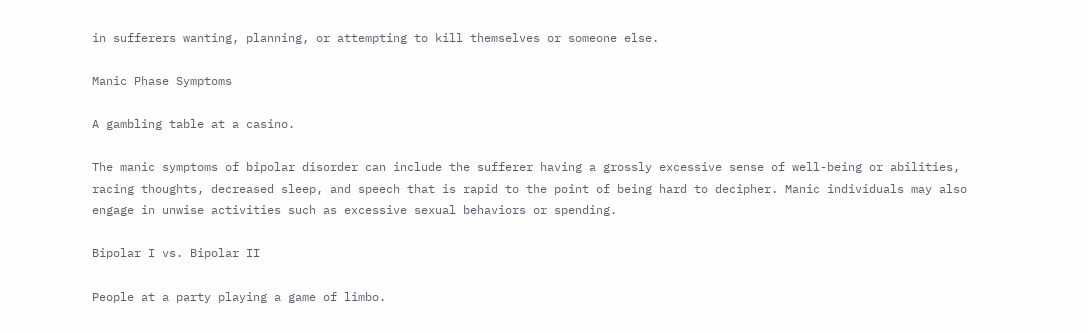in sufferers wanting, planning, or attempting to kill themselves or someone else.

Manic Phase Symptoms

A gambling table at a casino.

The manic symptoms of bipolar disorder can include the sufferer having a grossly excessive sense of well-being or abilities, racing thoughts, decreased sleep, and speech that is rapid to the point of being hard to decipher. Manic individuals may also engage in unwise activities such as excessive sexual behaviors or spending.

Bipolar I vs. Bipolar II

People at a party playing a game of limbo.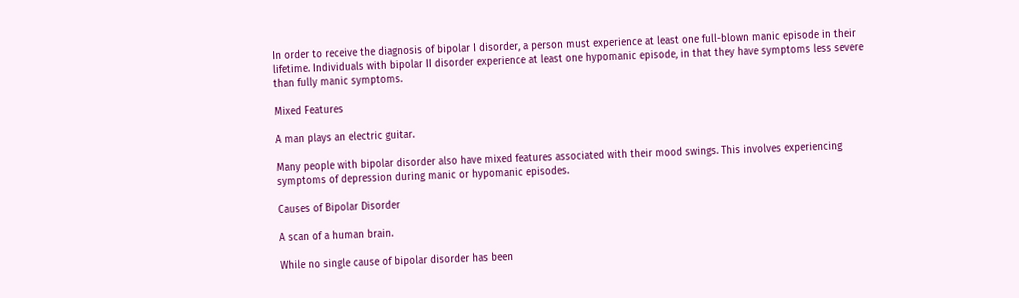In order to receive the diagnosis of bipolar I disorder, a person must experience at least one full-blown manic episode in their lifetime. Individuals with bipolar II disorder experience at least one hypomanic episode, in that they have symptoms less severe than fully manic symptoms.

Mixed Features

A man plays an electric guitar.

Many people with bipolar disorder also have mixed features associated with their mood swings. This involves experiencing symptoms of depression during manic or hypomanic episodes.

Causes of Bipolar Disorder

A scan of a human brain.

While no single cause of bipolar disorder has been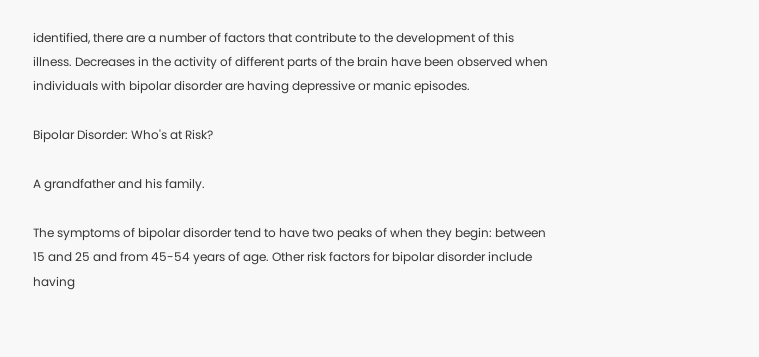identified, there are a number of factors that contribute to the development of this illness. Decreases in the activity of different parts of the brain have been observed when individuals with bipolar disorder are having depressive or manic episodes.

Bipolar Disorder: Who's at Risk?

A grandfather and his family.

The symptoms of bipolar disorder tend to have two peaks of when they begin: between 15 and 25 and from 45-54 years of age. Other risk factors for bipolar disorder include having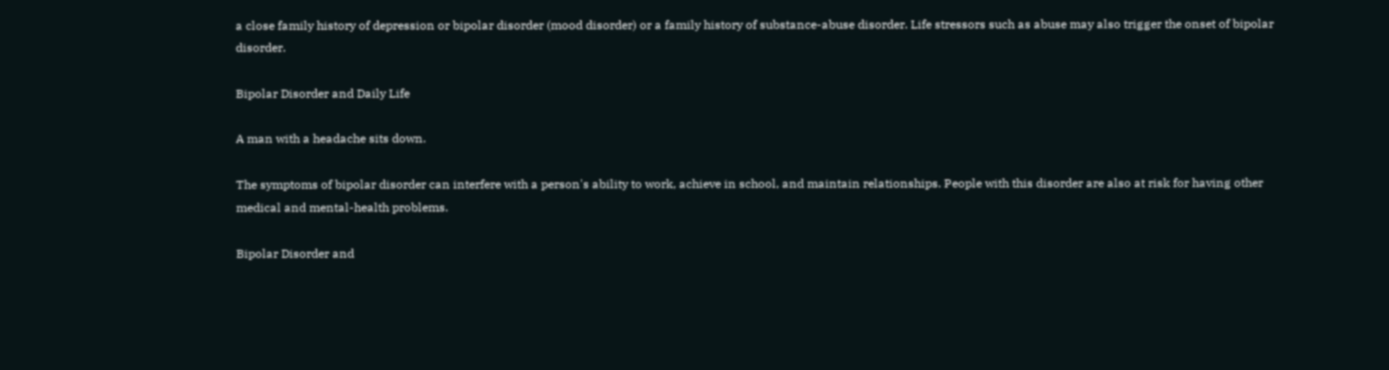a close family history of depression or bipolar disorder (mood disorder) or a family history of substance-abuse disorder. Life stressors such as abuse may also trigger the onset of bipolar disorder.

Bipolar Disorder and Daily Life

A man with a headache sits down.

The symptoms of bipolar disorder can interfere with a person's ability to work, achieve in school, and maintain relationships. People with this disorder are also at risk for having other medical and mental-health problems.

Bipolar Disorder and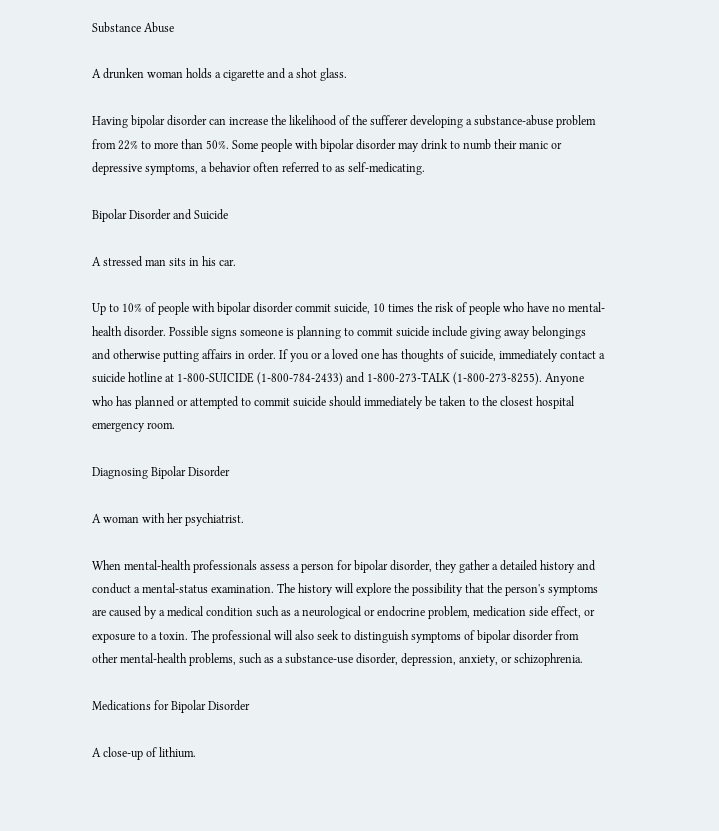Substance Abuse

A drunken woman holds a cigarette and a shot glass.

Having bipolar disorder can increase the likelihood of the sufferer developing a substance-abuse problem from 22% to more than 50%. Some people with bipolar disorder may drink to numb their manic or depressive symptoms, a behavior often referred to as self-medicating.

Bipolar Disorder and Suicide

A stressed man sits in his car.

Up to 10% of people with bipolar disorder commit suicide, 10 times the risk of people who have no mental-health disorder. Possible signs someone is planning to commit suicide include giving away belongings and otherwise putting affairs in order. If you or a loved one has thoughts of suicide, immediately contact a suicide hotline at 1-800-SUICIDE (1-800-784-2433) and 1-800-273-TALK (1-800-273-8255). Anyone who has planned or attempted to commit suicide should immediately be taken to the closest hospital emergency room.

Diagnosing Bipolar Disorder

A woman with her psychiatrist.

When mental-health professionals assess a person for bipolar disorder, they gather a detailed history and conduct a mental-status examination. The history will explore the possibility that the person's symptoms are caused by a medical condition such as a neurological or endocrine problem, medication side effect, or exposure to a toxin. The professional will also seek to distinguish symptoms of bipolar disorder from other mental-health problems, such as a substance-use disorder, depression, anxiety, or schizophrenia.

Medications for Bipolar Disorder

A close-up of lithium.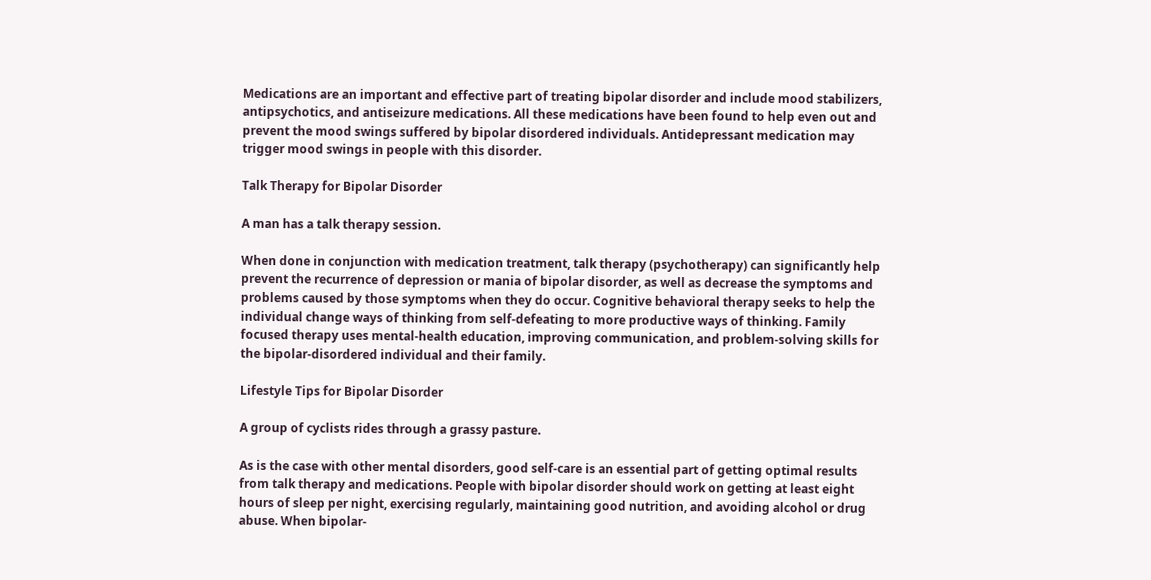Medications are an important and effective part of treating bipolar disorder and include mood stabilizers, antipsychotics, and antiseizure medications. All these medications have been found to help even out and prevent the mood swings suffered by bipolar disordered individuals. Antidepressant medication may trigger mood swings in people with this disorder.

Talk Therapy for Bipolar Disorder

A man has a talk therapy session.

When done in conjunction with medication treatment, talk therapy (psychotherapy) can significantly help prevent the recurrence of depression or mania of bipolar disorder, as well as decrease the symptoms and problems caused by those symptoms when they do occur. Cognitive behavioral therapy seeks to help the individual change ways of thinking from self-defeating to more productive ways of thinking. Family focused therapy uses mental-health education, improving communication, and problem-solving skills for the bipolar-disordered individual and their family.

Lifestyle Tips for Bipolar Disorder

A group of cyclists rides through a grassy pasture.

As is the case with other mental disorders, good self-care is an essential part of getting optimal results from talk therapy and medications. People with bipolar disorder should work on getting at least eight hours of sleep per night, exercising regularly, maintaining good nutrition, and avoiding alcohol or drug abuse. When bipolar-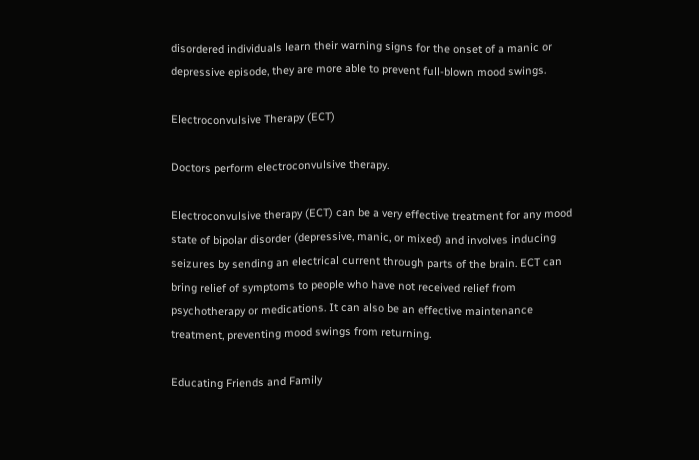disordered individuals learn their warning signs for the onset of a manic or depressive episode, they are more able to prevent full-blown mood swings.

Electroconvulsive Therapy (ECT)

Doctors perform electroconvulsive therapy.

Electroconvulsive therapy (ECT) can be a very effective treatment for any mood state of bipolar disorder (depressive, manic, or mixed) and involves inducing seizures by sending an electrical current through parts of the brain. ECT can bring relief of symptoms to people who have not received relief from psychotherapy or medications. It can also be an effective maintenance treatment, preventing mood swings from returning.

Educating Friends and Family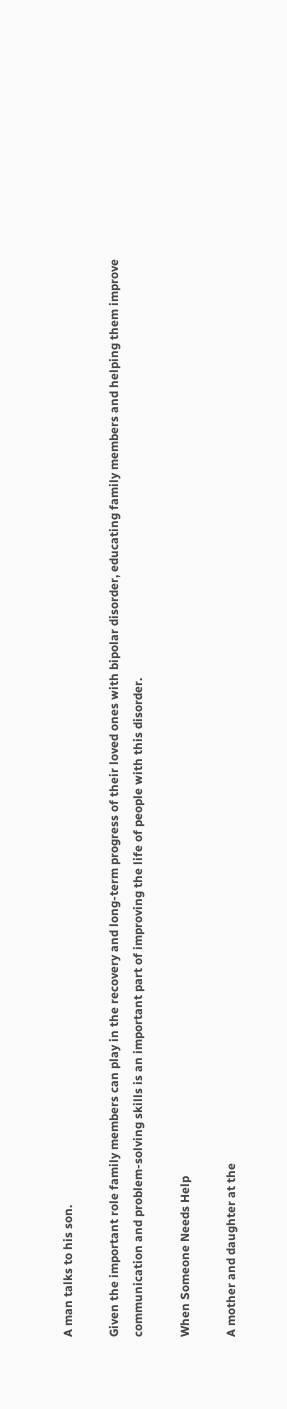A man talks to his son.

Given the important role family members can play in the recovery and long-term progress of their loved ones with bipolar disorder, educating family members and helping them improve communication and problem-solving skills is an important part of improving the life of people with this disorder.

When Someone Needs Help

A mother and daughter at the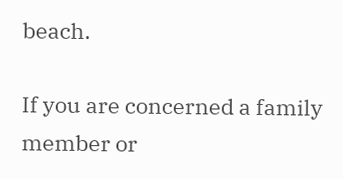beach.

If you are concerned a family member or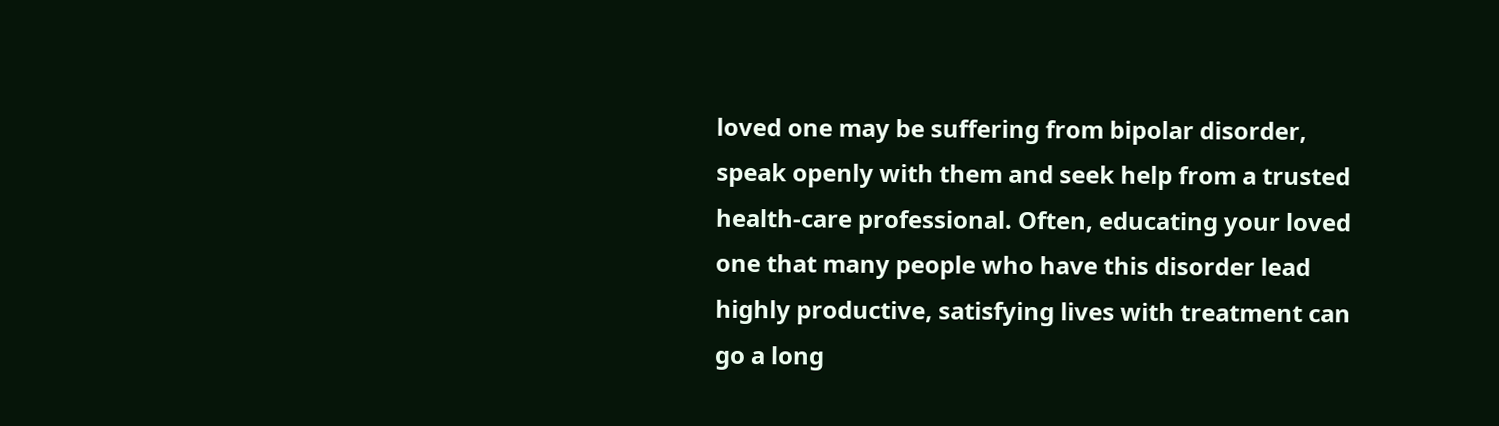loved one may be suffering from bipolar disorder, speak openly with them and seek help from a trusted health-care professional. Often, educating your loved one that many people who have this disorder lead highly productive, satisfying lives with treatment can go a long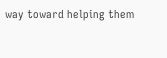way toward helping them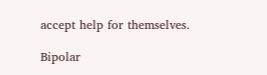accept help for themselves.

Bipolar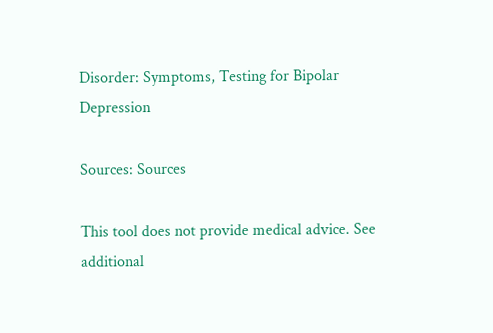Disorder: Symptoms, Testing for Bipolar Depression

Sources: Sources

This tool does not provide medical advice. See additional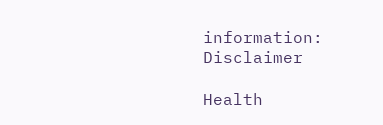information: Disclaimer

Health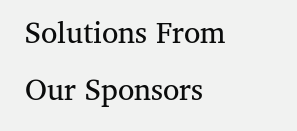Solutions From Our Sponsors